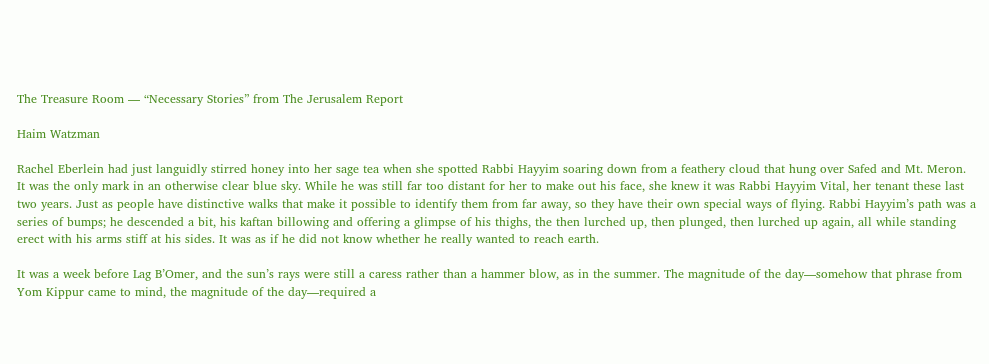The Treasure Room — “Necessary Stories” from The Jerusalem Report

Haim Watzman

Rachel Eberlein had just languidly stirred honey into her sage tea when she spotted Rabbi Hayyim soaring down from a feathery cloud that hung over Safed and Mt. Meron. It was the only mark in an otherwise clear blue sky. While he was still far too distant for her to make out his face, she knew it was Rabbi Hayyim Vital, her tenant these last two years. Just as people have distinctive walks that make it possible to identify them from far away, so they have their own special ways of flying. Rabbi Hayyim’s path was a series of bumps; he descended a bit, his kaftan billowing and offering a glimpse of his thighs, the then lurched up, then plunged, then lurched up again, all while standing erect with his arms stiff at his sides. It was as if he did not know whether he really wanted to reach earth.

It was a week before Lag B’Omer, and the sun’s rays were still a caress rather than a hammer blow, as in the summer. The magnitude of the day—somehow that phrase from Yom Kippur came to mind, the magnitude of the day—required a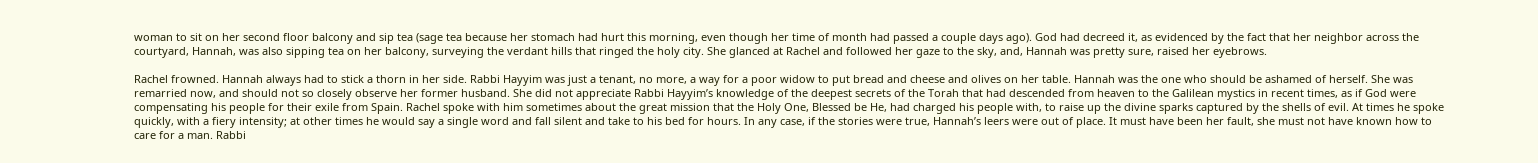woman to sit on her second floor balcony and sip tea (sage tea because her stomach had hurt this morning, even though her time of month had passed a couple days ago). God had decreed it, as evidenced by the fact that her neighbor across the courtyard, Hannah, was also sipping tea on her balcony, surveying the verdant hills that ringed the holy city. She glanced at Rachel and followed her gaze to the sky, and, Hannah was pretty sure, raised her eyebrows.

Rachel frowned. Hannah always had to stick a thorn in her side. Rabbi Hayyim was just a tenant, no more, a way for a poor widow to put bread and cheese and olives on her table. Hannah was the one who should be ashamed of herself. She was remarried now, and should not so closely observe her former husband. She did not appreciate Rabbi Hayyim’s knowledge of the deepest secrets of the Torah that had descended from heaven to the Galilean mystics in recent times, as if God were compensating his people for their exile from Spain. Rachel spoke with him sometimes about the great mission that the Holy One, Blessed be He, had charged his people with, to raise up the divine sparks captured by the shells of evil. At times he spoke quickly, with a fiery intensity; at other times he would say a single word and fall silent and take to his bed for hours. In any case, if the stories were true, Hannah’s leers were out of place. It must have been her fault, she must not have known how to care for a man. Rabbi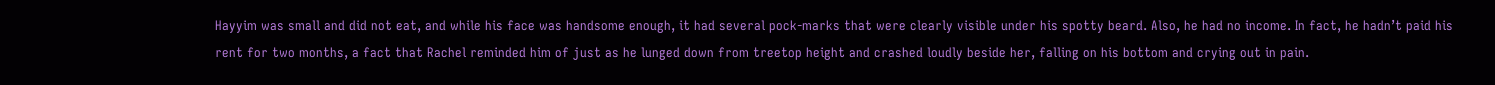Hayyim was small and did not eat, and while his face was handsome enough, it had several pock-marks that were clearly visible under his spotty beard. Also, he had no income. In fact, he hadn’t paid his rent for two months, a fact that Rachel reminded him of just as he lunged down from treetop height and crashed loudly beside her, falling on his bottom and crying out in pain.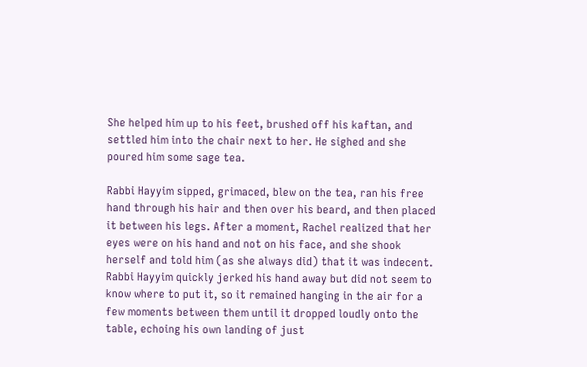She helped him up to his feet, brushed off his kaftan, and settled him into the chair next to her. He sighed and she poured him some sage tea.

Rabbi Hayyim sipped, grimaced, blew on the tea, ran his free hand through his hair and then over his beard, and then placed it between his legs. After a moment, Rachel realized that her eyes were on his hand and not on his face, and she shook herself and told him (as she always did) that it was indecent. Rabbi Hayyim quickly jerked his hand away but did not seem to know where to put it, so it remained hanging in the air for a few moments between them until it dropped loudly onto the table, echoing his own landing of just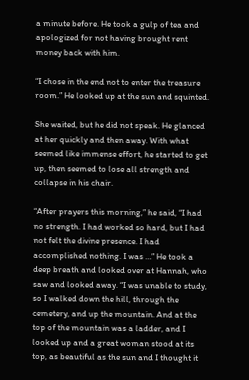a minute before. He took a gulp of tea and apologized for not having brought rent money back with him.

“I chose in the end not to enter the treasure room.” He looked up at the sun and squinted.

She waited, but he did not speak. He glanced at her quickly and then away. With what seemed like immense effort, he started to get up, then seemed to lose all strength and collapse in his chair.

“After prayers this morning,” he said, “I had no strength. I had worked so hard, but I had not felt the divine presence. I had accomplished nothing. I was …” He took a deep breath and looked over at Hannah, who saw and looked away. “I was unable to study, so I walked down the hill, through the cemetery, and up the mountain. And at the top of the mountain was a ladder, and I looked up and a great woman stood at its top, as beautiful as the sun and I thought it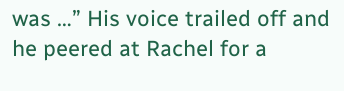was …” His voice trailed off and he peered at Rachel for a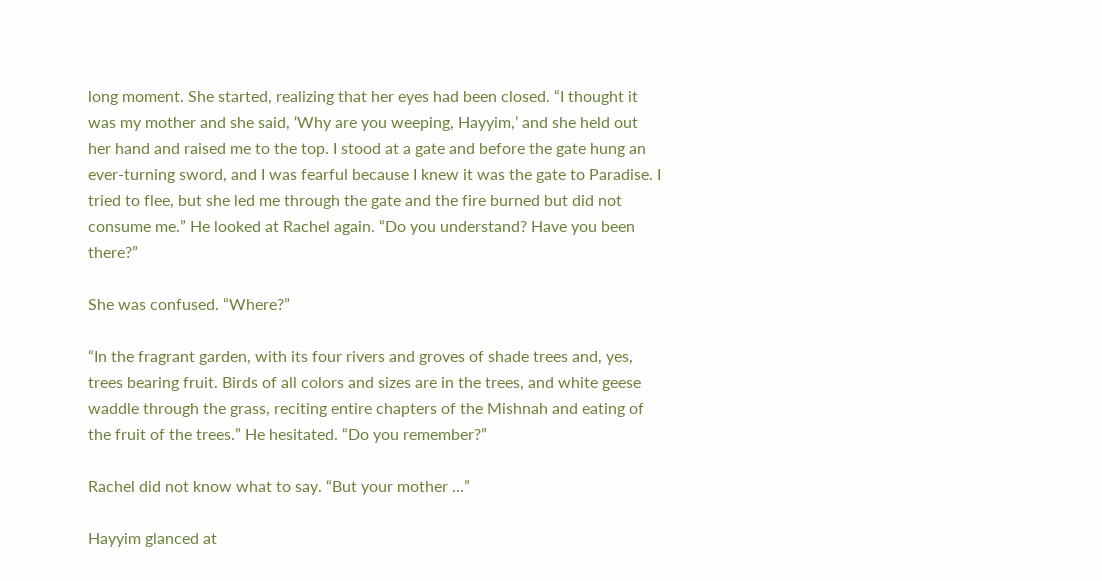long moment. She started, realizing that her eyes had been closed. “I thought it was my mother and she said, ‘Why are you weeping, Hayyim,’ and she held out her hand and raised me to the top. I stood at a gate and before the gate hung an ever-turning sword, and I was fearful because I knew it was the gate to Paradise. I tried to flee, but she led me through the gate and the fire burned but did not consume me.” He looked at Rachel again. “Do you understand? Have you been there?”

She was confused. “Where?”

“In the fragrant garden, with its four rivers and groves of shade trees and, yes, trees bearing fruit. Birds of all colors and sizes are in the trees, and white geese waddle through the grass, reciting entire chapters of the Mishnah and eating of the fruit of the trees.” He hesitated. “Do you remember?”

Rachel did not know what to say. “But your mother …”

Hayyim glanced at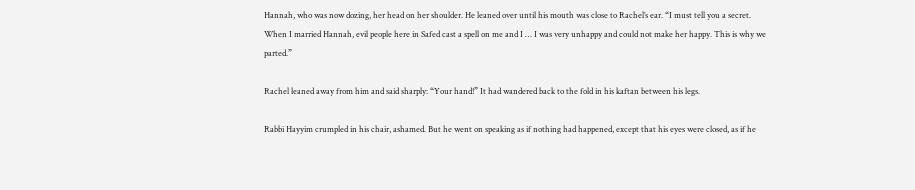Hannah, who was now dozing, her head on her shoulder. He leaned over until his mouth was close to Rachel’s ear. “I must tell you a secret. When I married Hannah, evil people here in Safed cast a spell on me and I … I was very unhappy and could not make her happy. This is why we parted.”

Rachel leaned away from him and said sharply: “Your hand!” It had wandered back to the fold in his kaftan between his legs.

Rabbi Hayyim crumpled in his chair, ashamed. But he went on speaking as if nothing had happened, except that his eyes were closed, as if he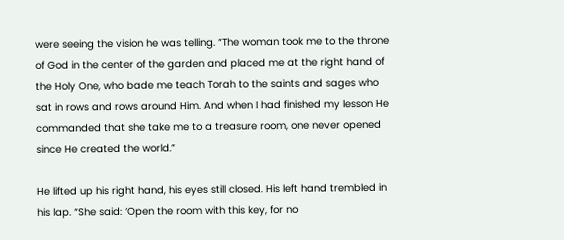were seeing the vision he was telling. “The woman took me to the throne of God in the center of the garden and placed me at the right hand of the Holy One, who bade me teach Torah to the saints and sages who sat in rows and rows around Him. And when I had finished my lesson He commanded that she take me to a treasure room, one never opened since He created the world.”

He lifted up his right hand, his eyes still closed. His left hand trembled in his lap. “She said: ‘Open the room with this key, for no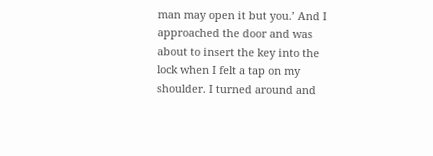man may open it but you.’ And I approached the door and was about to insert the key into the lock when I felt a tap on my shoulder. I turned around and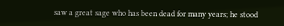saw a great sage who has been dead for many years; he stood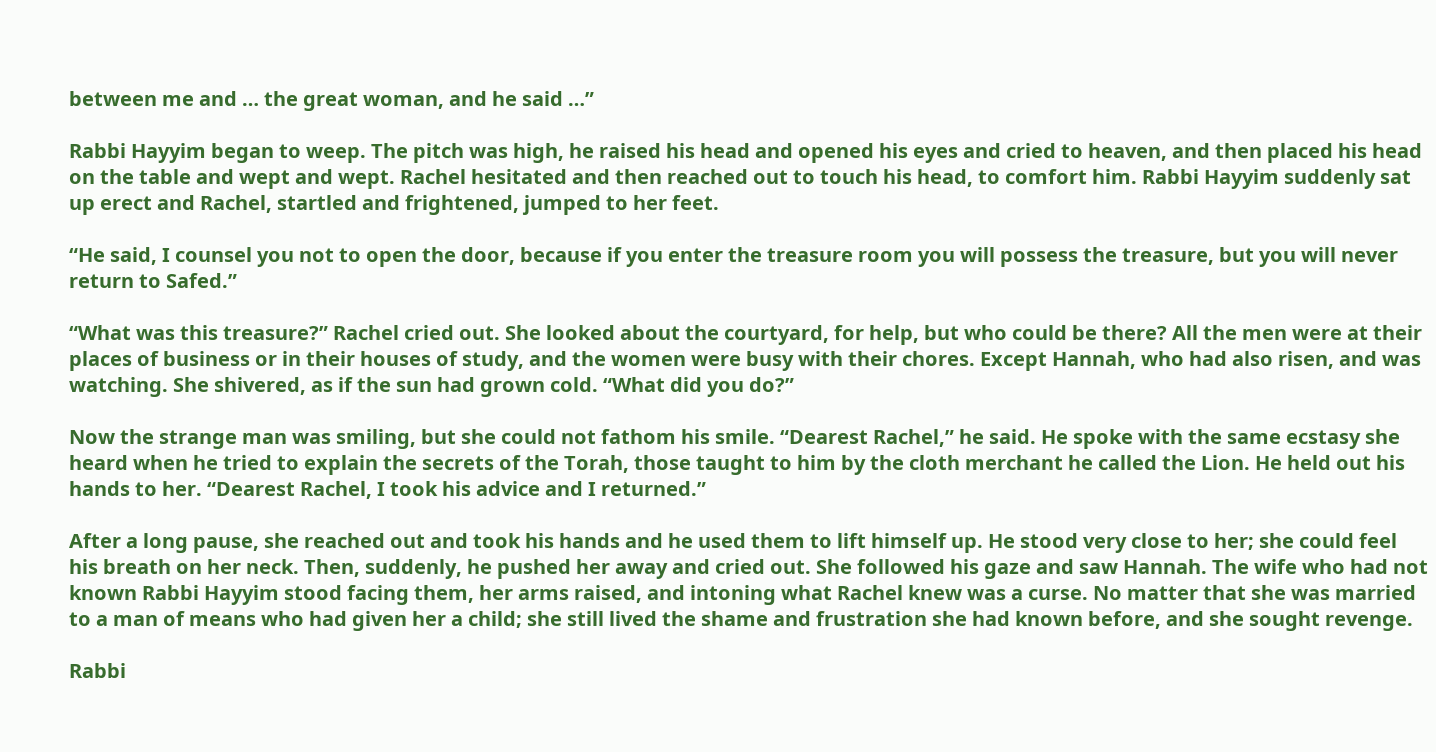between me and … the great woman, and he said …”

Rabbi Hayyim began to weep. The pitch was high, he raised his head and opened his eyes and cried to heaven, and then placed his head on the table and wept and wept. Rachel hesitated and then reached out to touch his head, to comfort him. Rabbi Hayyim suddenly sat up erect and Rachel, startled and frightened, jumped to her feet.

“He said, I counsel you not to open the door, because if you enter the treasure room you will possess the treasure, but you will never return to Safed.”

“What was this treasure?” Rachel cried out. She looked about the courtyard, for help, but who could be there? All the men were at their places of business or in their houses of study, and the women were busy with their chores. Except Hannah, who had also risen, and was watching. She shivered, as if the sun had grown cold. “What did you do?”

Now the strange man was smiling, but she could not fathom his smile. “Dearest Rachel,” he said. He spoke with the same ecstasy she heard when he tried to explain the secrets of the Torah, those taught to him by the cloth merchant he called the Lion. He held out his hands to her. “Dearest Rachel, I took his advice and I returned.”

After a long pause, she reached out and took his hands and he used them to lift himself up. He stood very close to her; she could feel his breath on her neck. Then, suddenly, he pushed her away and cried out. She followed his gaze and saw Hannah. The wife who had not known Rabbi Hayyim stood facing them, her arms raised, and intoning what Rachel knew was a curse. No matter that she was married to a man of means who had given her a child; she still lived the shame and frustration she had known before, and she sought revenge.

Rabbi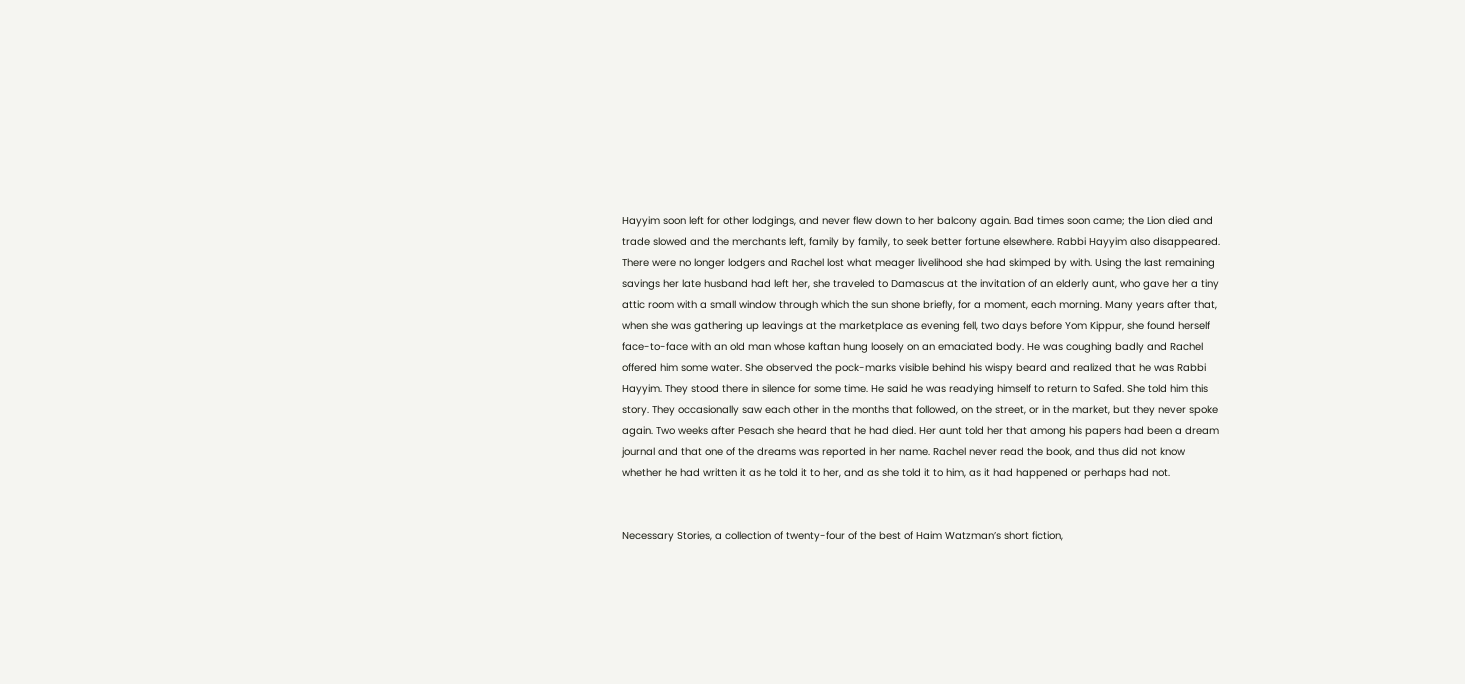Hayyim soon left for other lodgings, and never flew down to her balcony again. Bad times soon came; the Lion died and trade slowed and the merchants left, family by family, to seek better fortune elsewhere. Rabbi Hayyim also disappeared. There were no longer lodgers and Rachel lost what meager livelihood she had skimped by with. Using the last remaining savings her late husband had left her, she traveled to Damascus at the invitation of an elderly aunt, who gave her a tiny attic room with a small window through which the sun shone briefly, for a moment, each morning. Many years after that, when she was gathering up leavings at the marketplace as evening fell, two days before Yom Kippur, she found herself face-to-face with an old man whose kaftan hung loosely on an emaciated body. He was coughing badly and Rachel offered him some water. She observed the pock-marks visible behind his wispy beard and realized that he was Rabbi Hayyim. They stood there in silence for some time. He said he was readying himself to return to Safed. She told him this story. They occasionally saw each other in the months that followed, on the street, or in the market, but they never spoke again. Two weeks after Pesach she heard that he had died. Her aunt told her that among his papers had been a dream journal and that one of the dreams was reported in her name. Rachel never read the book, and thus did not know whether he had written it as he told it to her, and as she told it to him, as it had happened or perhaps had not.


Necessary Stories, a collection of twenty-four of the best of Haim Watzman’s short fiction,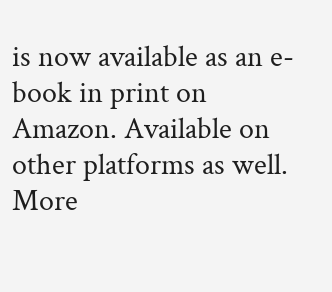is now available as an e-book in print on Amazon. Available on other platforms as well. More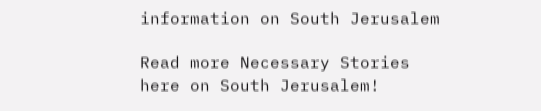information on South Jerusalem

Read more Necessary Stories here on South Jerusalem!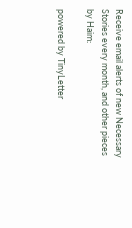Receive email alerts of new Necessary Stories every month, and other pieces by Haim:

powered by TinyLetter